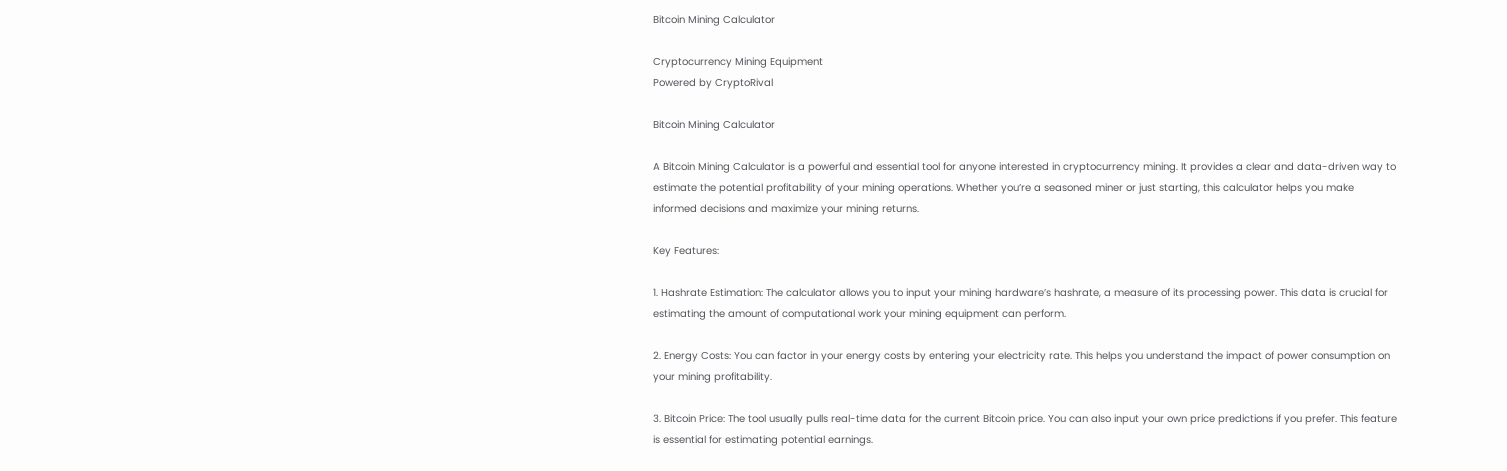Bitcoin Mining Calculator

Cryptocurrency Mining Equipment
Powered by CryptoRival

Bitcoin Mining Calculator

A Bitcoin Mining Calculator is a powerful and essential tool for anyone interested in cryptocurrency mining. It provides a clear and data-driven way to estimate the potential profitability of your mining operations. Whether you’re a seasoned miner or just starting, this calculator helps you make informed decisions and maximize your mining returns.

Key Features:

1. Hashrate Estimation: The calculator allows you to input your mining hardware’s hashrate, a measure of its processing power. This data is crucial for estimating the amount of computational work your mining equipment can perform.

2. Energy Costs: You can factor in your energy costs by entering your electricity rate. This helps you understand the impact of power consumption on your mining profitability.

3. Bitcoin Price: The tool usually pulls real-time data for the current Bitcoin price. You can also input your own price predictions if you prefer. This feature is essential for estimating potential earnings.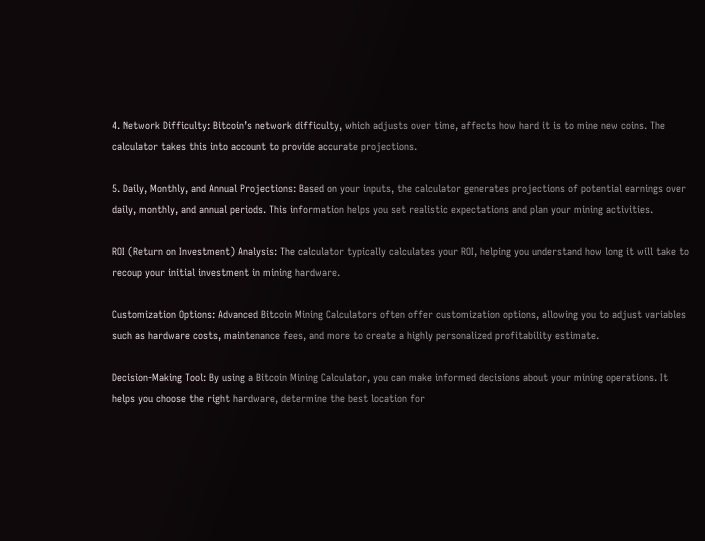4. Network Difficulty: Bitcoin’s network difficulty, which adjusts over time, affects how hard it is to mine new coins. The calculator takes this into account to provide accurate projections.

5. Daily, Monthly, and Annual Projections: Based on your inputs, the calculator generates projections of potential earnings over daily, monthly, and annual periods. This information helps you set realistic expectations and plan your mining activities.

ROI (Return on Investment) Analysis: The calculator typically calculates your ROI, helping you understand how long it will take to recoup your initial investment in mining hardware.

Customization Options: Advanced Bitcoin Mining Calculators often offer customization options, allowing you to adjust variables such as hardware costs, maintenance fees, and more to create a highly personalized profitability estimate.

Decision-Making Tool: By using a Bitcoin Mining Calculator, you can make informed decisions about your mining operations. It helps you choose the right hardware, determine the best location for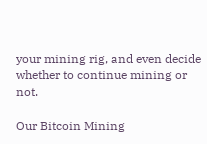your mining rig, and even decide whether to continue mining or not.

Our Bitcoin Mining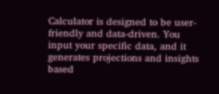Calculator is designed to be user-friendly and data-driven. You input your specific data, and it generates projections and insights based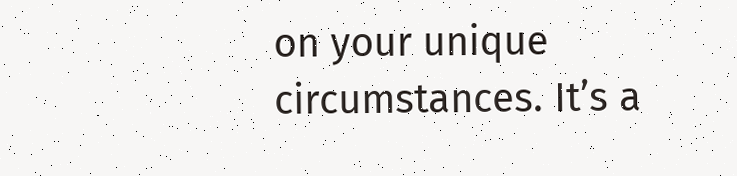on your unique circumstances. It’s a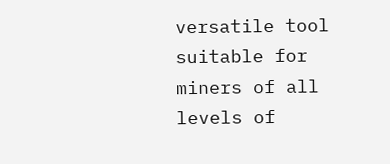versatile tool suitable for miners of all levels of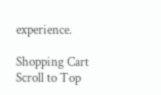experience.

Shopping Cart
Scroll to Top